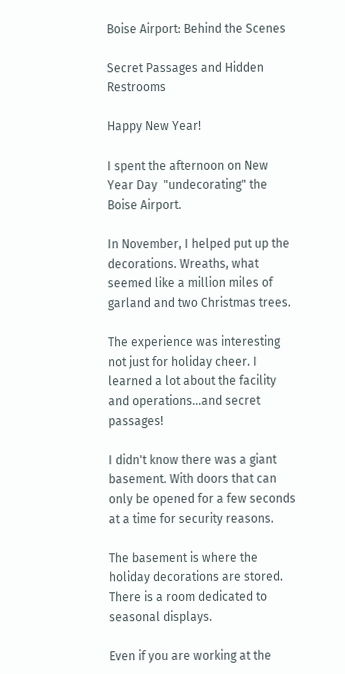Boise Airport: Behind the Scenes

Secret Passages and Hidden Restrooms

Happy New Year!

I spent the afternoon on New Year Day  "undecorating" the Boise Airport.

In November, I helped put up the decorations. Wreaths, what seemed like a million miles of garland and two Christmas trees.

The experience was interesting not just for holiday cheer. I learned a lot about the facility and operations...and secret passages!

I didn't know there was a giant basement. With doors that can only be opened for a few seconds at a time for security reasons.

The basement is where the holiday decorations are stored. There is a room dedicated to seasonal displays.

Even if you are working at the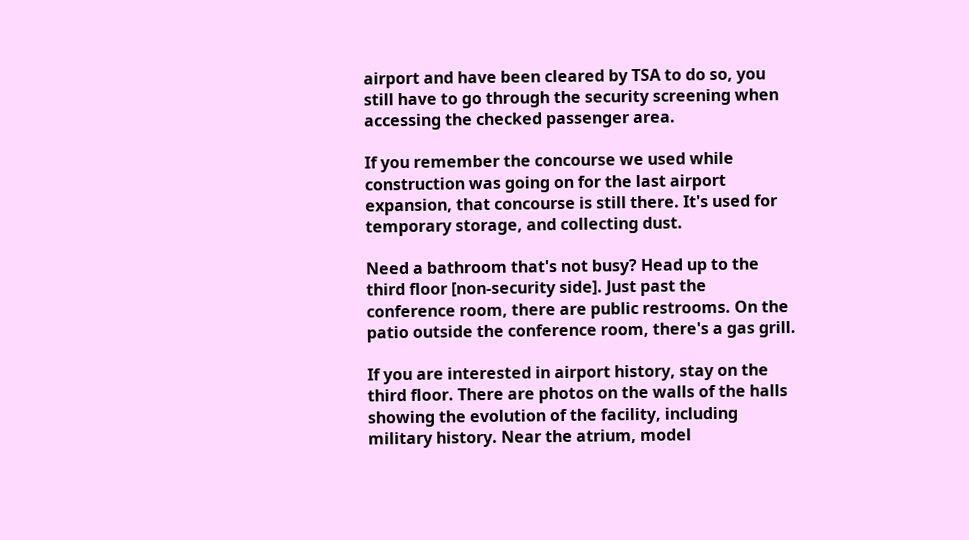airport and have been cleared by TSA to do so, you still have to go through the security screening when accessing the checked passenger area.

If you remember the concourse we used while construction was going on for the last airport expansion, that concourse is still there. It's used for temporary storage, and collecting dust.

Need a bathroom that's not busy? Head up to the third floor [non-security side]. Just past the conference room, there are public restrooms. On the patio outside the conference room, there's a gas grill.

If you are interested in airport history, stay on the third floor. There are photos on the walls of the halls showing the evolution of the facility, including military history. Near the atrium, model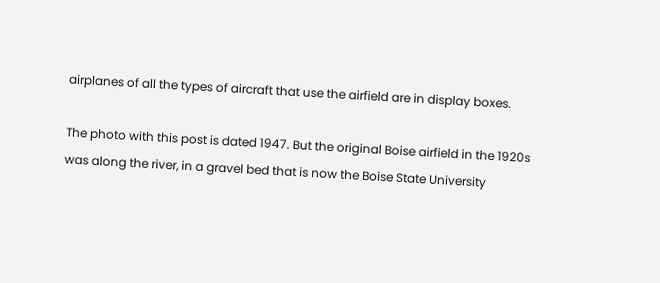airplanes of all the types of aircraft that use the airfield are in display boxes.

The photo with this post is dated 1947. But the original Boise airfield in the 1920s was along the river, in a gravel bed that is now the Boise State University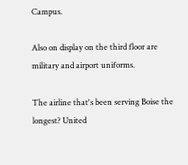Campus.

Also on display on the third floor are military and airport uniforms.

The airline that's been serving Boise the longest? United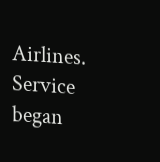Airlines. Service began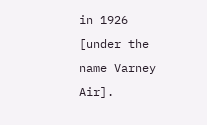in 1926 [under the name Varney Air].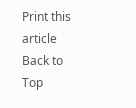Print this article Back to Top